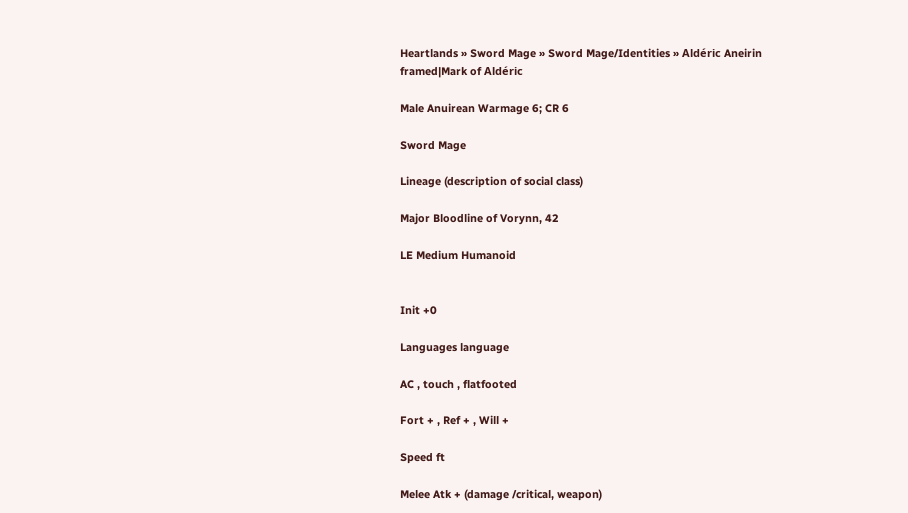Heartlands » Sword Mage » Sword Mage/Identities » Aldéric Aneirin
framed|Mark of Aldéric

Male Anuirean Warmage 6; CR 6

Sword Mage

Lineage (description of social class)

Major Bloodline of Vorynn, 42

LE Medium Humanoid


Init +0

Languages language

AC , touch , flatfooted

Fort + , Ref + , Will +

Speed ft

Melee Atk + (damage /critical, weapon)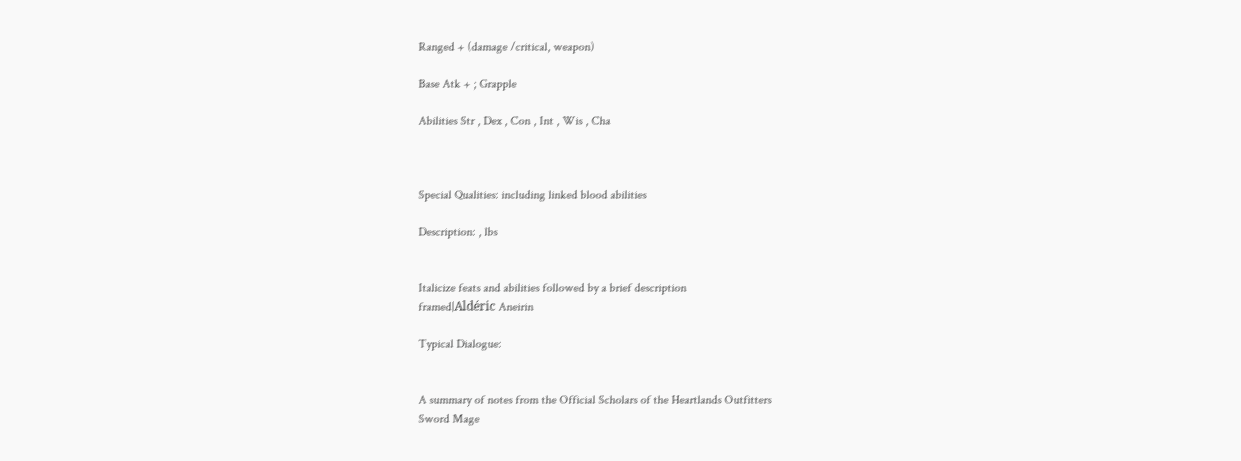Ranged + (damage /critical, weapon)

Base Atk + ; Grapple

Abilities Str , Dex , Con , Int , Wis , Cha



Special Qualities: including linked blood abilities

Description: , lbs


Italicize feats and abilities followed by a brief description
framed|Aldéric Aneirin

Typical Dialogue:


A summary of notes from the Official Scholars of the Heartlands Outfitters
Sword Mage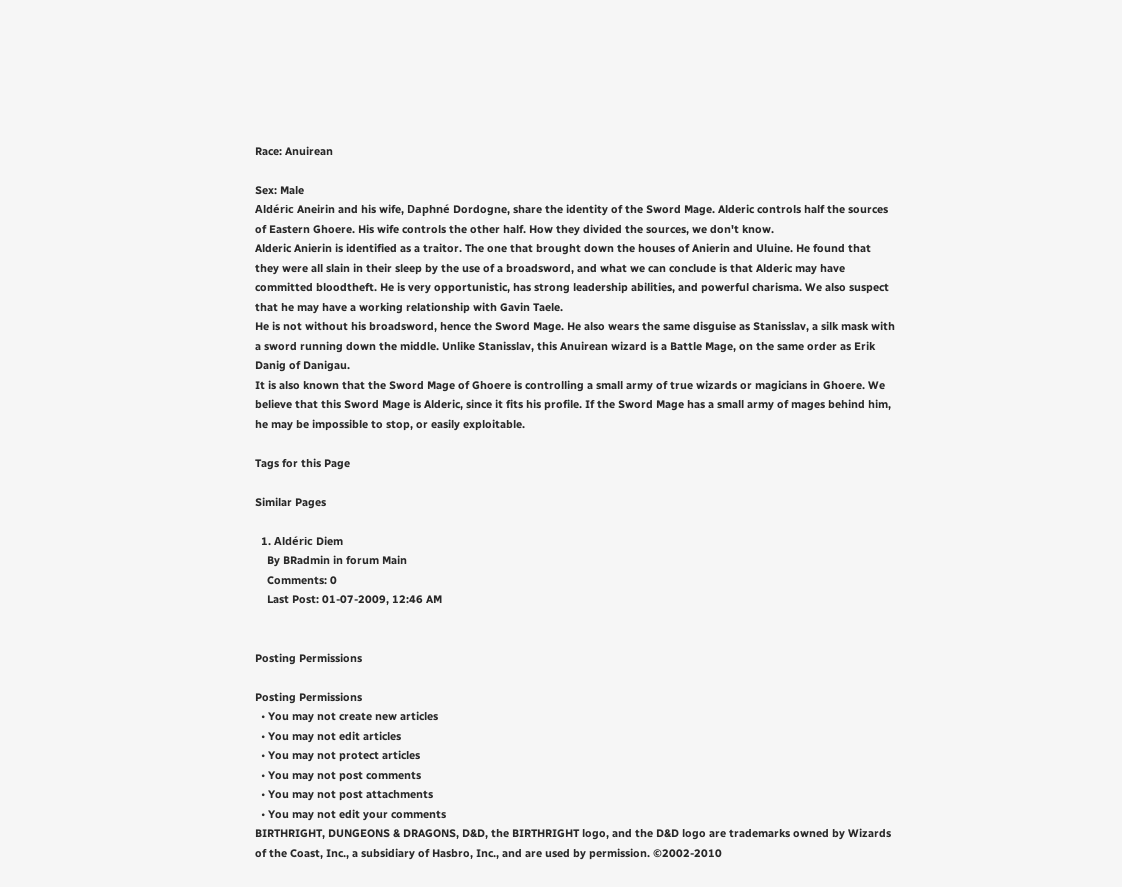Race: Anuirean

Sex: Male
Aldéric Aneirin and his wife, Daphné Dordogne, share the identity of the Sword Mage. Alderic controls half the sources of Eastern Ghoere. His wife controls the other half. How they divided the sources, we don't know.
Alderic Anierin is identified as a traitor. The one that brought down the houses of Anierin and Uluine. He found that they were all slain in their sleep by the use of a broadsword, and what we can conclude is that Alderic may have committed bloodtheft. He is very opportunistic, has strong leadership abilities, and powerful charisma. We also suspect that he may have a working relationship with Gavin Taele.
He is not without his broadsword, hence the Sword Mage. He also wears the same disguise as Stanisslav, a silk mask with a sword running down the middle. Unlike Stanisslav, this Anuirean wizard is a Battle Mage, on the same order as Erik Danig of Danigau.
It is also known that the Sword Mage of Ghoere is controlling a small army of true wizards or magicians in Ghoere. We believe that this Sword Mage is Alderic, since it fits his profile. If the Sword Mage has a small army of mages behind him, he may be impossible to stop, or easily exploitable.

Tags for this Page

Similar Pages

  1. Aldéric Diem
    By BRadmin in forum Main
    Comments: 0
    Last Post: 01-07-2009, 12:46 AM


Posting Permissions

Posting Permissions
  • You may not create new articles
  • You may not edit articles
  • You may not protect articles
  • You may not post comments
  • You may not post attachments
  • You may not edit your comments
BIRTHRIGHT, DUNGEONS & DRAGONS, D&D, the BIRTHRIGHT logo, and the D&D logo are trademarks owned by Wizards of the Coast, Inc., a subsidiary of Hasbro, Inc., and are used by permission. ©2002-2010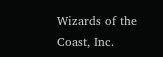Wizards of the Coast, Inc.